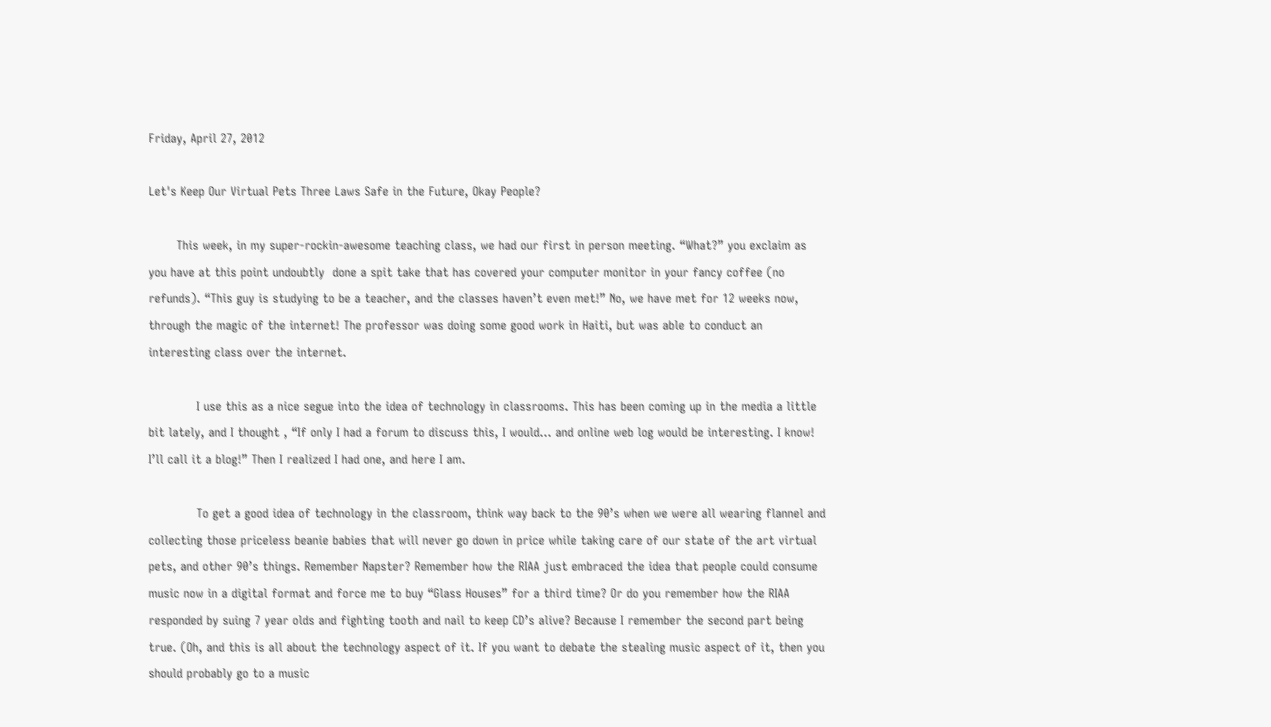Friday, April 27, 2012

Let's Keep Our Virtual Pets Three Laws Safe in the Future, Okay People?

       This week, in my super-rockin-awesome teaching class, we had our first in person meeting. “What?” you exclaim as you have at this point undoubtly  done a spit take that has covered your computer monitor in your fancy coffee (no refunds). “This guy is studying to be a teacher, and the classes haven’t even met!” No, we have met for 12 weeks now, through the magic of the internet! The professor was doing some good work in Haiti, but was able to conduct an interesting class over the internet.

            I use this as a nice segue into the idea of technology in classrooms. This has been coming up in the media a little bit lately, and I thought , “If only I had a forum to discuss this, I would… and online web log would be interesting. I know!  I’ll call it a blog!” Then I realized I had one, and here I am.

            To get a good idea of technology in the classroom, think way back to the 90’s when we were all wearing flannel and collecting those priceless beanie babies that will never go down in price while taking care of our state of the art virtual pets, and other 90’s things. Remember Napster? Remember how the RIAA just embraced the idea that people could consume music now in a digital format and force me to buy “Glass Houses” for a third time? Or do you remember how the RIAA responded by suing 7 year olds and fighting tooth and nail to keep CD’s alive? Because I remember the second part being true. (Oh, and this is all about the technology aspect of it. If you want to debate the stealing music aspect of it, then you should probably go to a music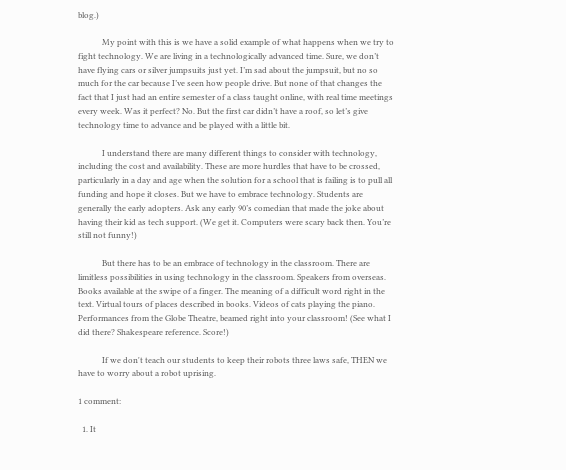blog.)

            My point with this is we have a solid example of what happens when we try to fight technology. We are living in a technologically advanced time. Sure, we don’t have flying cars or silver jumpsuits just yet. I’m sad about the jumpsuit, but no so much for the car because I’ve seen how people drive. But none of that changes the fact that I just had an entire semester of a class taught online, with real time meetings every week. Was it perfect? No. But the first car didn’t have a roof, so let’s give technology time to advance and be played with a little bit.

            I understand there are many different things to consider with technology, including the cost and availability. These are more hurdles that have to be crossed, particularly in a day and age when the solution for a school that is failing is to pull all funding and hope it closes. But we have to embrace technology. Students are generally the early adopters. Ask any early 90’s comedian that made the joke about having their kid as tech support. (We get it. Computers were scary back then. You’re still not funny!)

            But there has to be an embrace of technology in the classroom. There are limitless possibilities in using technology in the classroom. Speakers from overseas. Books available at the swipe of a finger. The meaning of a difficult word right in the text. Virtual tours of places described in books. Videos of cats playing the piano. Performances from the Globe Theatre, beamed right into your classroom! (See what I did there? Shakespeare reference. Score!)

            If we don't teach our students to keep their robots three laws safe, THEN we have to worry about a robot uprising.

1 comment:

  1. It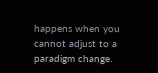happens when you cannot adjust to a paradigm change.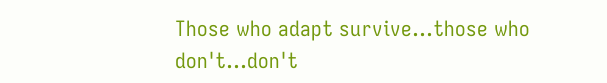Those who adapt survive...those who don't...don't